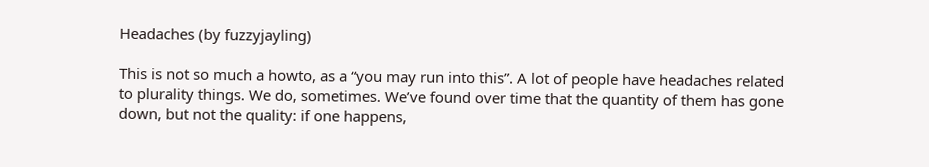Headaches (by fuzzyjayling)

This is not so much a howto, as a “you may run into this”. A lot of people have headaches related to plurality things. We do, sometimes. We’ve found over time that the quantity of them has gone down, but not the quality: if one happens,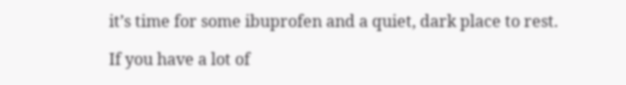it’s time for some ibuprofen and a quiet, dark place to rest.

If you have a lot of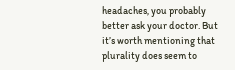headaches, you probably better ask your doctor. But it’s worth mentioning that plurality does seem to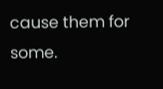cause them for some.